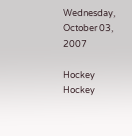Wednesday, October 03, 2007

Hockey Hockey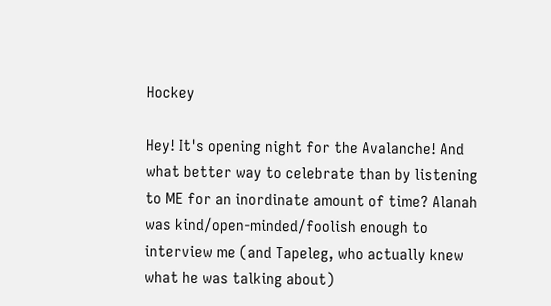Hockey

Hey! It's opening night for the Avalanche! And what better way to celebrate than by listening to ME for an inordinate amount of time? Alanah was kind/open-minded/foolish enough to interview me (and Tapeleg, who actually knew what he was talking about)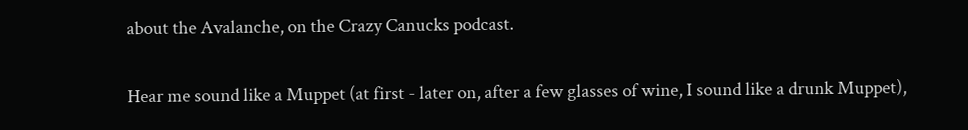about the Avalanche, on the Crazy Canucks podcast.

Hear me sound like a Muppet (at first - later on, after a few glasses of wine, I sound like a drunk Muppet),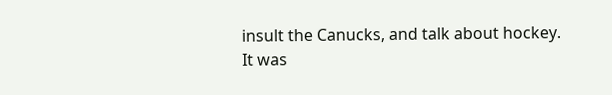insult the Canucks, and talk about hockey. It was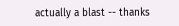actually a blast -- thanks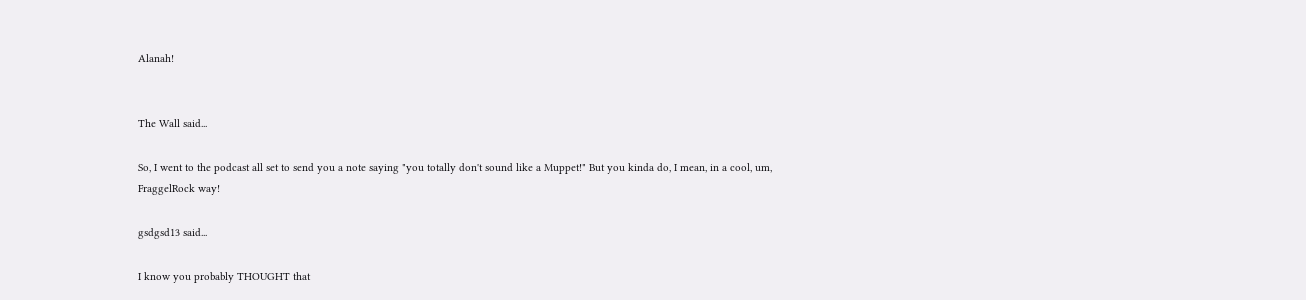Alanah!


The Wall said...

So, I went to the podcast all set to send you a note saying "you totally don't sound like a Muppet!" But you kinda do, I mean, in a cool, um, FraggelRock way!

gsdgsd13 said...

I know you probably THOUGHT that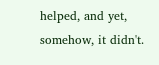helped, and yet, somehow, it didn't.